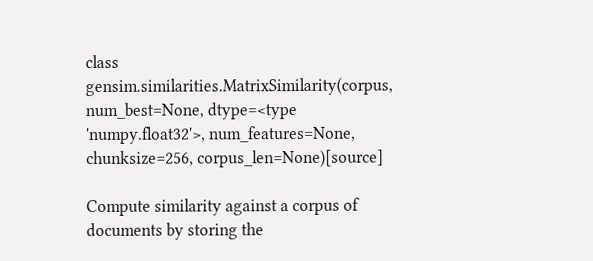class gensim.similarities.MatrixSimilarity(corpus, num_best=None, dtype=<type 'numpy.float32'>, num_features=None, chunksize=256, corpus_len=None)[source]

Compute similarity against a corpus of documents by storing the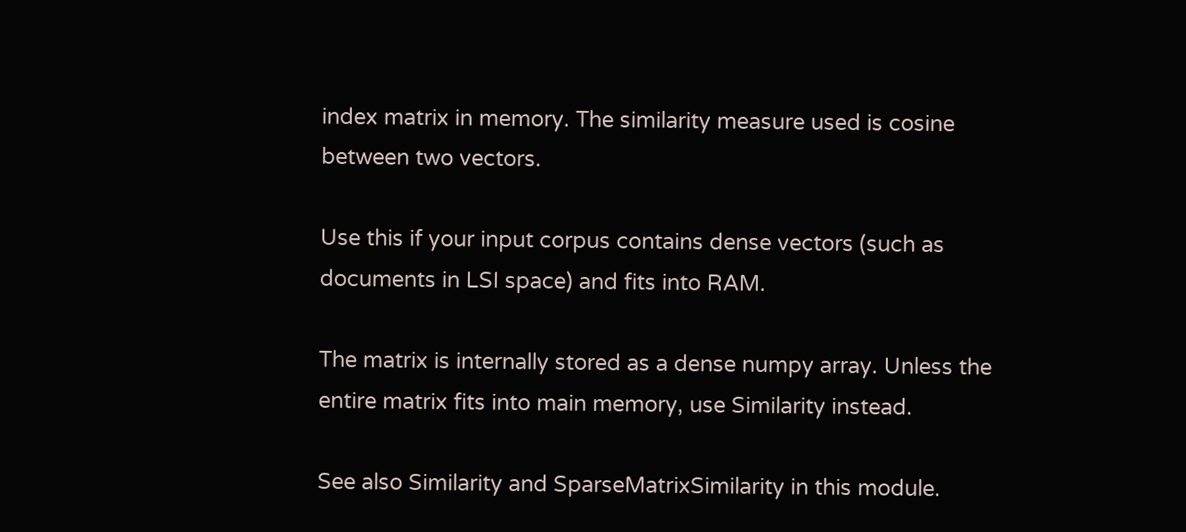index matrix in memory. The similarity measure used is cosine between two vectors.

Use this if your input corpus contains dense vectors (such as documents in LSI space) and fits into RAM.

The matrix is internally stored as a dense numpy array. Unless the entire matrix fits into main memory, use Similarity instead.

See also Similarity and SparseMatrixSimilarity in this module.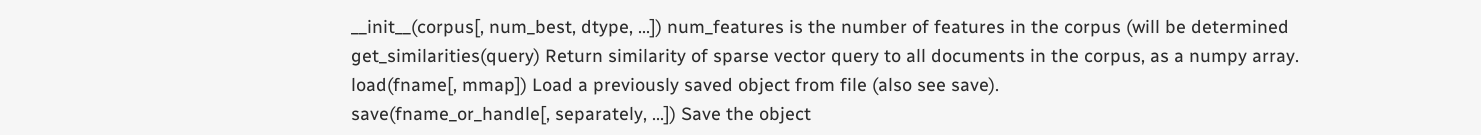__init__(corpus[, num_best, dtype, ...]) num_features is the number of features in the corpus (will be determined
get_similarities(query) Return similarity of sparse vector query to all documents in the corpus, as a numpy array.
load(fname[, mmap]) Load a previously saved object from file (also see save).
save(fname_or_handle[, separately, ...]) Save the object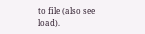to file (also see load).